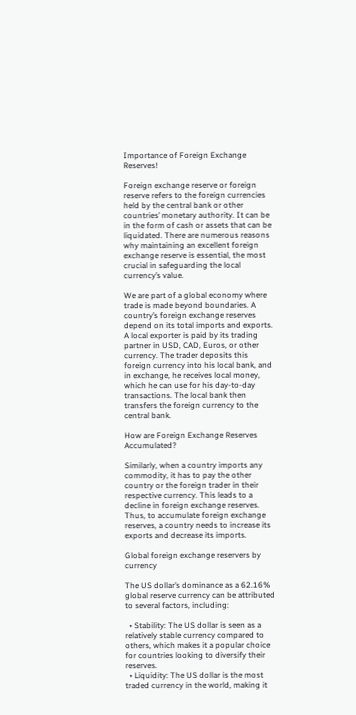Importance of Foreign Exchange Reserves!

Foreign exchange reserve or foreign reserve refers to the foreign currencies held by the central bank or other countries’ monetary authority. It can be in the form of cash or assets that can be liquidated. There are numerous reasons why maintaining an excellent foreign exchange reserve is essential, the most crucial in safeguarding the local currency’s value.

We are part of a global economy where trade is made beyond boundaries. A country’s foreign exchange reserves depend on its total imports and exports. A local exporter is paid by its trading partner in USD, CAD, Euros, or other currency. The trader deposits this foreign currency into his local bank, and in exchange, he receives local money, which he can use for his day-to-day transactions. The local bank then transfers the foreign currency to the central bank.

How are Foreign Exchange Reserves Accumulated?

Similarly, when a country imports any commodity, it has to pay the other country or the foreign trader in their respective currency. This leads to a decline in foreign exchange reserves. Thus, to accumulate foreign exchange reserves, a country needs to increase its exports and decrease its imports.

Global foreign exchange reservers by currency

The US dollar’s dominance as a 62.16% global reserve currency can be attributed to several factors, including:

  • Stability: The US dollar is seen as a relatively stable currency compared to others, which makes it a popular choice for countries looking to diversify their reserves.
  • Liquidity: The US dollar is the most traded currency in the world, making it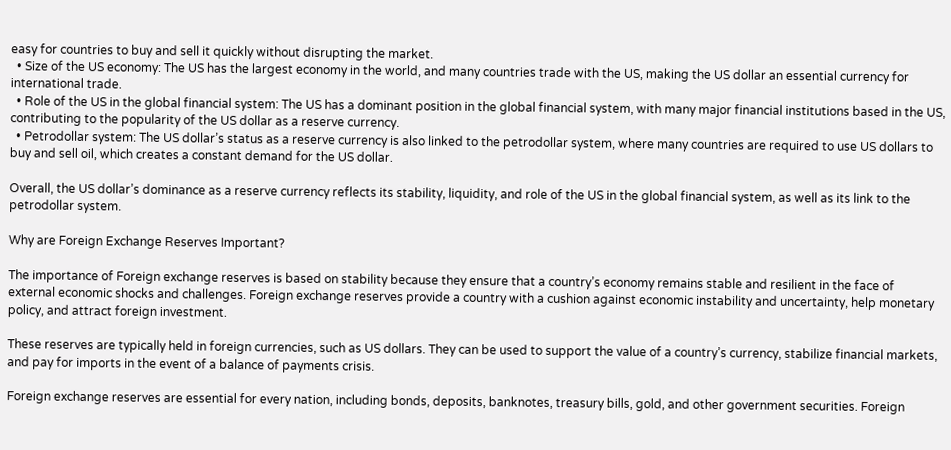easy for countries to buy and sell it quickly without disrupting the market.
  • Size of the US economy: The US has the largest economy in the world, and many countries trade with the US, making the US dollar an essential currency for international trade.
  • Role of the US in the global financial system: The US has a dominant position in the global financial system, with many major financial institutions based in the US, contributing to the popularity of the US dollar as a reserve currency.
  • Petrodollar system: The US dollar’s status as a reserve currency is also linked to the petrodollar system, where many countries are required to use US dollars to buy and sell oil, which creates a constant demand for the US dollar.

Overall, the US dollar’s dominance as a reserve currency reflects its stability, liquidity, and role of the US in the global financial system, as well as its link to the petrodollar system.

Why are Foreign Exchange Reserves Important?

The importance of Foreign exchange reserves is based on stability because they ensure that a country’s economy remains stable and resilient in the face of external economic shocks and challenges. Foreign exchange reserves provide a country with a cushion against economic instability and uncertainty, help monetary policy, and attract foreign investment.

These reserves are typically held in foreign currencies, such as US dollars. They can be used to support the value of a country’s currency, stabilize financial markets, and pay for imports in the event of a balance of payments crisis.

Foreign exchange reserves are essential for every nation, including bonds, deposits, banknotes, treasury bills, gold, and other government securities. Foreign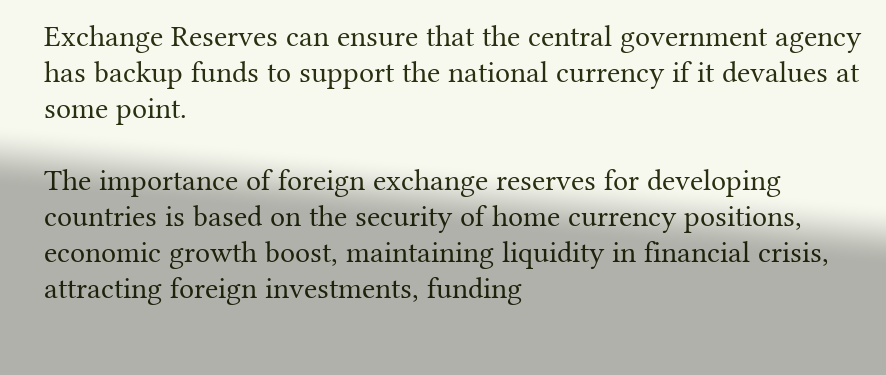Exchange Reserves can ensure that the central government agency has backup funds to support the national currency if it devalues at some point.

The importance of foreign exchange reserves for developing countries is based on the security of home currency positions, economic growth boost, maintaining liquidity in financial crisis, attracting foreign investments, funding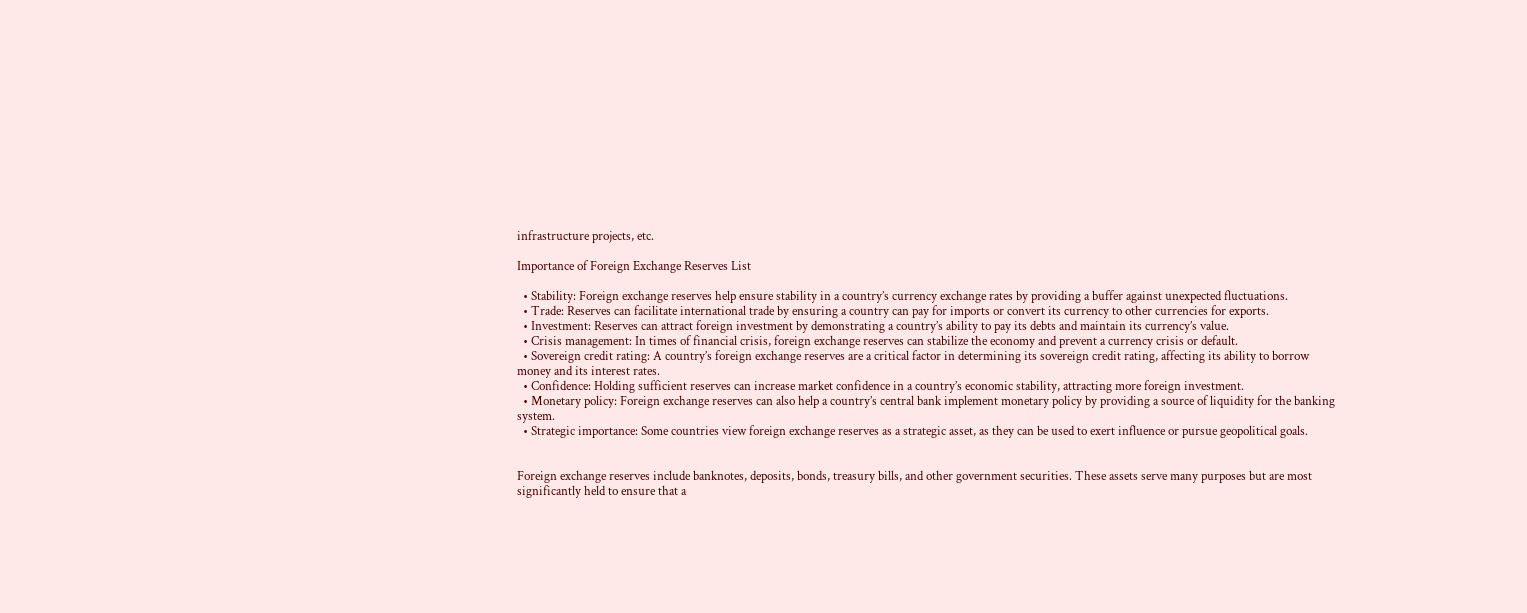infrastructure projects, etc.

Importance of Foreign Exchange Reserves List

  • Stability: Foreign exchange reserves help ensure stability in a country’s currency exchange rates by providing a buffer against unexpected fluctuations.
  • Trade: Reserves can facilitate international trade by ensuring a country can pay for imports or convert its currency to other currencies for exports.
  • Investment: Reserves can attract foreign investment by demonstrating a country’s ability to pay its debts and maintain its currency’s value.
  • Crisis management: In times of financial crisis, foreign exchange reserves can stabilize the economy and prevent a currency crisis or default.
  • Sovereign credit rating: A country’s foreign exchange reserves are a critical factor in determining its sovereign credit rating, affecting its ability to borrow money and its interest rates.
  • Confidence: Holding sufficient reserves can increase market confidence in a country’s economic stability, attracting more foreign investment.
  • Monetary policy: Foreign exchange reserves can also help a country’s central bank implement monetary policy by providing a source of liquidity for the banking system.
  • Strategic importance: Some countries view foreign exchange reserves as a strategic asset, as they can be used to exert influence or pursue geopolitical goals.


Foreign exchange reserves include banknotes, deposits, bonds, treasury bills, and other government securities. These assets serve many purposes but are most significantly held to ensure that a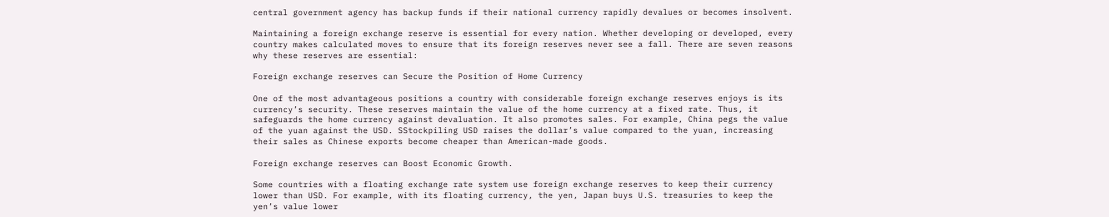central government agency has backup funds if their national currency rapidly devalues or becomes insolvent.

Maintaining a foreign exchange reserve is essential for every nation. Whether developing or developed, every country makes calculated moves to ensure that its foreign reserves never see a fall. There are seven reasons why these reserves are essential:

Foreign exchange reserves can Secure the Position of Home Currency

One of the most advantageous positions a country with considerable foreign exchange reserves enjoys is its currency’s security. These reserves maintain the value of the home currency at a fixed rate. Thus, it safeguards the home currency against devaluation. It also promotes sales. For example, China pegs the value of the yuan against the USD. SStockpiling USD raises the dollar’s value compared to the yuan, increasing their sales as Chinese exports become cheaper than American-made goods.

Foreign exchange reserves can Boost Economic Growth.

Some countries with a floating exchange rate system use foreign exchange reserves to keep their currency lower than USD. For example, with its floating currency, the yen, Japan buys U.S. treasuries to keep the yen’s value lower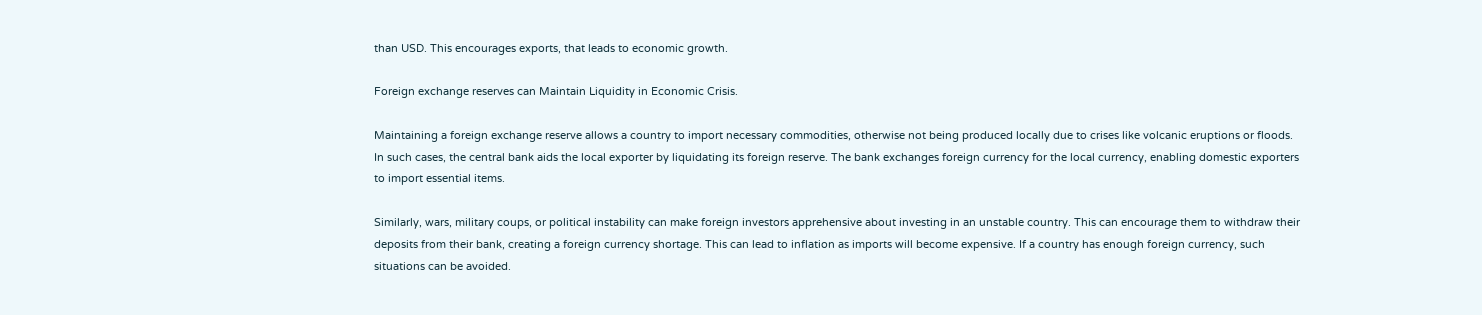than USD. This encourages exports, that leads to economic growth.

Foreign exchange reserves can Maintain Liquidity in Economic Crisis.

Maintaining a foreign exchange reserve allows a country to import necessary commodities, otherwise not being produced locally due to crises like volcanic eruptions or floods. In such cases, the central bank aids the local exporter by liquidating its foreign reserve. The bank exchanges foreign currency for the local currency, enabling domestic exporters to import essential items.

Similarly, wars, military coups, or political instability can make foreign investors apprehensive about investing in an unstable country. This can encourage them to withdraw their deposits from their bank, creating a foreign currency shortage. This can lead to inflation as imports will become expensive. If a country has enough foreign currency, such situations can be avoided.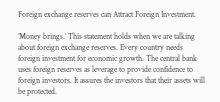Foreign exchange reserves can Attract Foreign Investment.

‘Money brings.’ This statement holds when we are talking about foreign exchange reserves. Every country needs foreign investment for economic growth. The central bank uses foreign reserves as leverage to provide confidence to foreign investors. It assures the investors that their assets will be protected.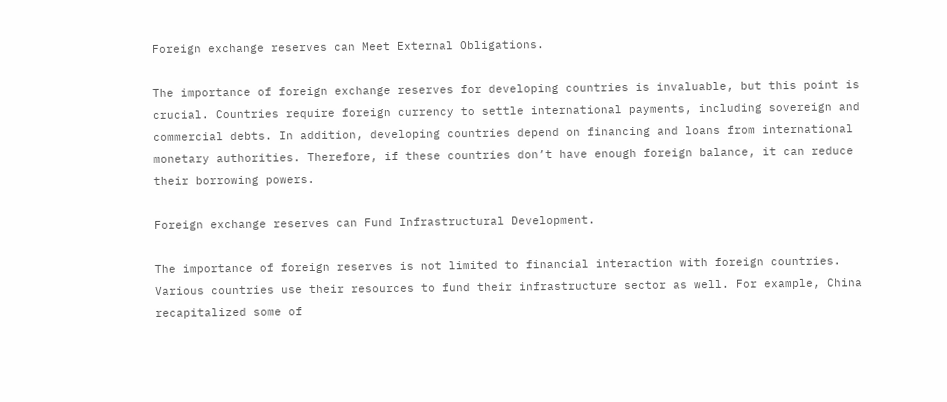Foreign exchange reserves can Meet External Obligations.

The importance of foreign exchange reserves for developing countries is invaluable, but this point is crucial. Countries require foreign currency to settle international payments, including sovereign and commercial debts. In addition, developing countries depend on financing and loans from international monetary authorities. Therefore, if these countries don’t have enough foreign balance, it can reduce their borrowing powers.

Foreign exchange reserves can Fund Infrastructural Development.

The importance of foreign reserves is not limited to financial interaction with foreign countries. Various countries use their resources to fund their infrastructure sector as well. For example, China recapitalized some of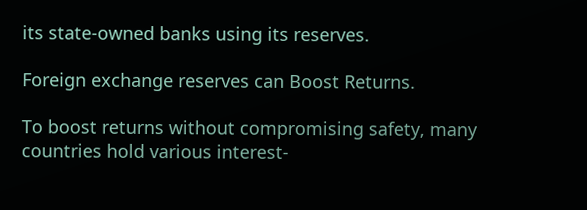its state-owned banks using its reserves.

Foreign exchange reserves can Boost Returns.

To boost returns without compromising safety, many countries hold various interest-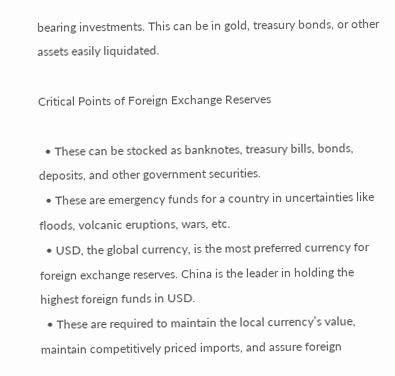bearing investments. This can be in gold, treasury bonds, or other assets easily liquidated.

Critical Points of Foreign Exchange Reserves

  • These can be stocked as banknotes, treasury bills, bonds, deposits, and other government securities.
  • These are emergency funds for a country in uncertainties like floods, volcanic eruptions, wars, etc.
  • USD, the global currency, is the most preferred currency for foreign exchange reserves. China is the leader in holding the highest foreign funds in USD.
  • These are required to maintain the local currency’s value, maintain competitively priced imports, and assure foreign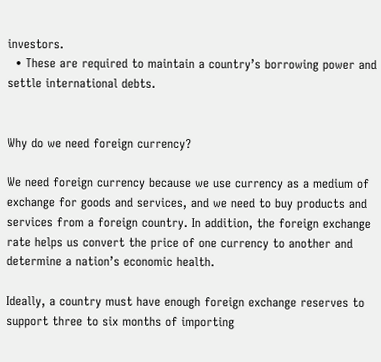investors.
  • These are required to maintain a country’s borrowing power and settle international debts.


Why do we need foreign currency?

We need foreign currency because we use currency as a medium of exchange for goods and services, and we need to buy products and services from a foreign country. In addition, the foreign exchange rate helps us convert the price of one currency to another and determine a nation’s economic health.

Ideally, a country must have enough foreign exchange reserves to support three to six months of importing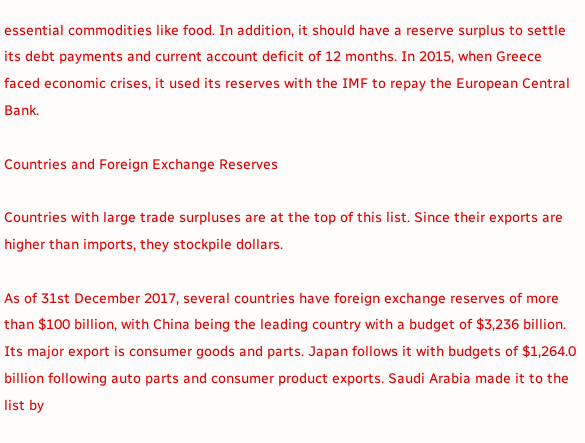essential commodities like food. In addition, it should have a reserve surplus to settle its debt payments and current account deficit of 12 months. In 2015, when Greece faced economic crises, it used its reserves with the IMF to repay the European Central Bank.

Countries and Foreign Exchange Reserves

Countries with large trade surpluses are at the top of this list. Since their exports are higher than imports, they stockpile dollars.

As of 31st December 2017, several countries have foreign exchange reserves of more than $100 billion, with China being the leading country with a budget of $3,236 billion. Its major export is consumer goods and parts. Japan follows it with budgets of $1,264.0 billion following auto parts and consumer product exports. Saudi Arabia made it to the list by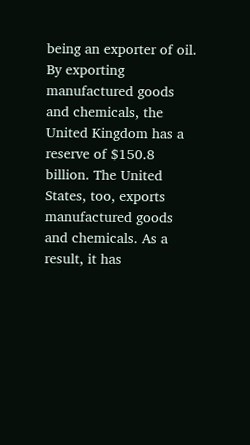being an exporter of oil. By exporting manufactured goods and chemicals, the United Kingdom has a reserve of $150.8 billion. The United States, too, exports manufactured goods and chemicals. As a result, it has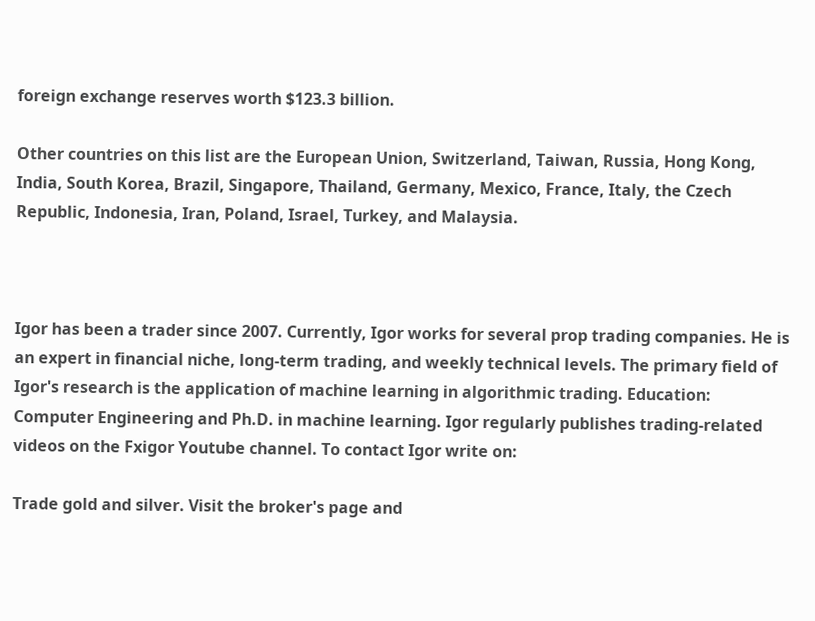foreign exchange reserves worth $123.3 billion.

Other countries on this list are the European Union, Switzerland, Taiwan, Russia, Hong Kong, India, South Korea, Brazil, Singapore, Thailand, Germany, Mexico, France, Italy, the Czech Republic, Indonesia, Iran, Poland, Israel, Turkey, and Malaysia.



Igor has been a trader since 2007. Currently, Igor works for several prop trading companies. He is an expert in financial niche, long-term trading, and weekly technical levels. The primary field of Igor's research is the application of machine learning in algorithmic trading. Education: Computer Engineering and Ph.D. in machine learning. Igor regularly publishes trading-related videos on the Fxigor Youtube channel. To contact Igor write on:

Trade gold and silver. Visit the broker's page and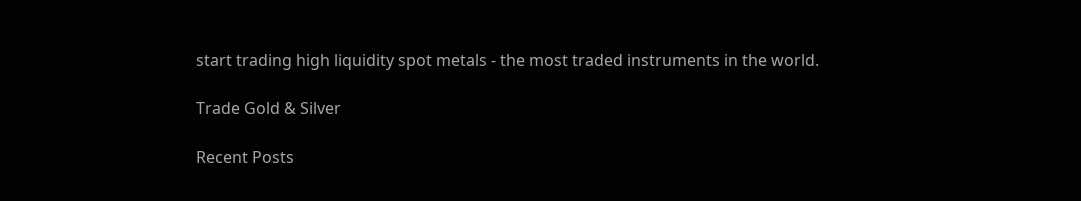start trading high liquidity spot metals - the most traded instruments in the world.

Trade Gold & Silver

Recent Posts